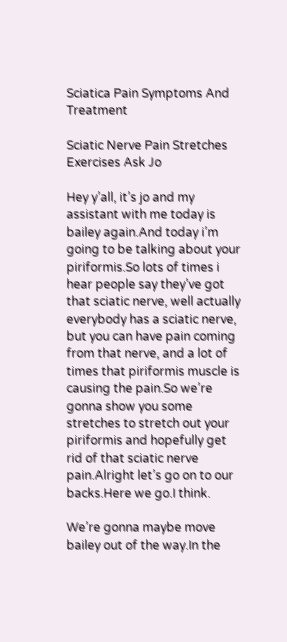Sciatica Pain Symptoms And Treatment

Sciatic Nerve Pain Stretches Exercises Ask Jo

Hey y’all, it’s jo and my assistant with me today is bailey again.And today i’m going to be talking about your piriformis.So lots of times i hear people say they’ve got that sciatic nerve, well actually everybody has a sciatic nerve, but you can have pain coming from that nerve, and a lot of times that piriformis muscle is causing the pain.So we’re gonna show you some stretches to stretch out your piriformis and hopefully get rid of that sciatic nerve pain.Alright let’s go on to our backs.Here we go.I think.

We’re gonna maybe move bailey out of the way.In the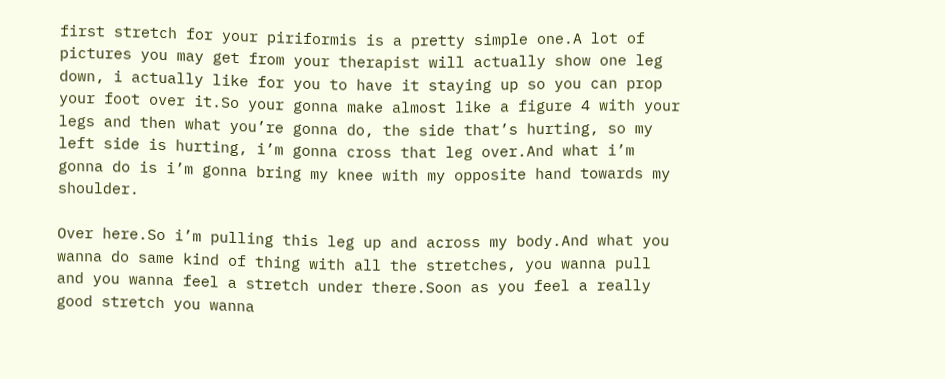first stretch for your piriformis is a pretty simple one.A lot of pictures you may get from your therapist will actually show one leg down, i actually like for you to have it staying up so you can prop your foot over it.So your gonna make almost like a figure 4 with your legs and then what you’re gonna do, the side that’s hurting, so my left side is hurting, i’m gonna cross that leg over.And what i’m gonna do is i’m gonna bring my knee with my opposite hand towards my shoulder.

Over here.So i’m pulling this leg up and across my body.And what you wanna do same kind of thing with all the stretches, you wanna pull and you wanna feel a stretch under there.Soon as you feel a really good stretch you wanna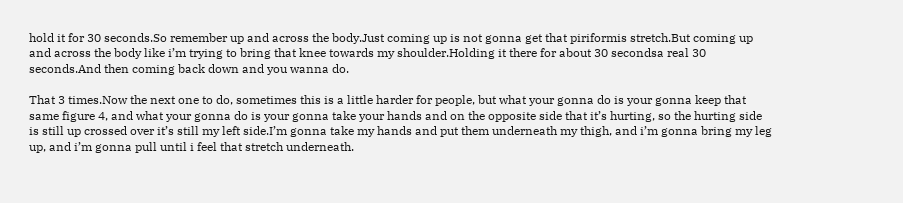hold it for 30 seconds.So remember up and across the body.Just coming up is not gonna get that piriformis stretch.But coming up and across the body like i’m trying to bring that knee towards my shoulder.Holding it there for about 30 secondsa real 30 seconds.And then coming back down and you wanna do.

That 3 times.Now the next one to do, sometimes this is a little harder for people, but what your gonna do is your gonna keep that same figure 4, and what your gonna do is your gonna take your hands and on the opposite side that it’s hurting, so the hurting side is still up crossed over it’s still my left side.I’m gonna take my hands and put them underneath my thigh, and i’m gonna bring my leg up, and i’m gonna pull until i feel that stretch underneath.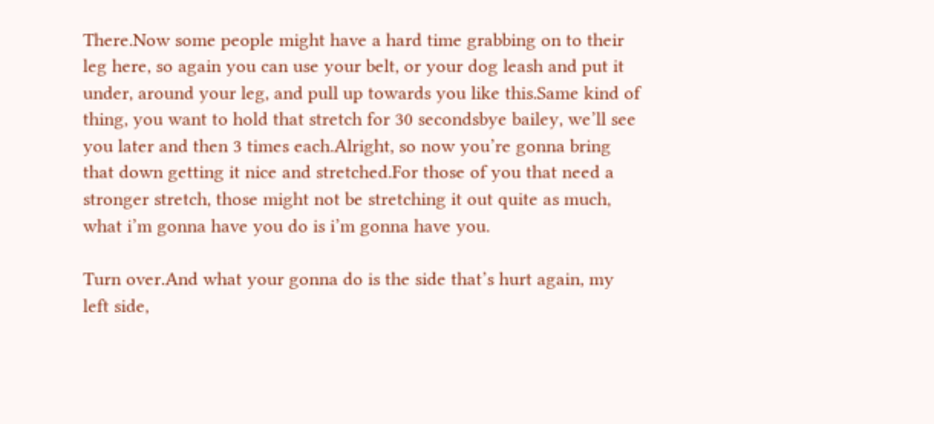There.Now some people might have a hard time grabbing on to their leg here, so again you can use your belt, or your dog leash and put it under, around your leg, and pull up towards you like this.Same kind of thing, you want to hold that stretch for 30 secondsbye bailey, we’ll see you later and then 3 times each.Alright, so now you’re gonna bring that down getting it nice and stretched.For those of you that need a stronger stretch, those might not be stretching it out quite as much, what i’m gonna have you do is i’m gonna have you.

Turn over.And what your gonna do is the side that’s hurt again, my left side,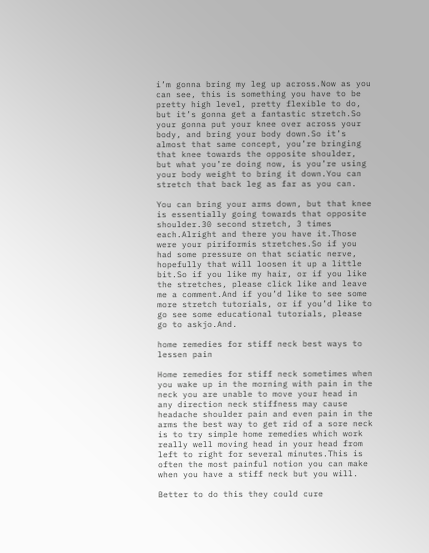i’m gonna bring my leg up across.Now as you can see, this is something you have to be pretty high level, pretty flexible to do, but it’s gonna get a fantastic stretch.So your gonna put your knee over across your body, and bring your body down.So it’s almost that same concept, you’re bringing that knee towards the opposite shoulder, but what you’re doing now, is you’re using your body weight to bring it down.You can stretch that back leg as far as you can.

You can bring your arms down, but that knee is essentially going towards that opposite shoulder.30 second stretch, 3 times each.Alright and there you have it.Those were your piriformis stretches.So if you had some pressure on that sciatic nerve, hopefully that will loosen it up a little bit.So if you like my hair, or if you like the stretches, please click like and leave me a comment.And if you’d like to see some more stretch tutorials, or if you’d like to go see some educational tutorials, please go to askjo.And.

home remedies for stiff neck best ways to lessen pain

Home remedies for stiff neck sometimes when you wake up in the morning with pain in the neck you are unable to move your head in any direction neck stiffness may cause headache shoulder pain and even pain in the arms the best way to get rid of a sore neck is to try simple home remedies which work really well moving head in your head from left to right for several minutes.This is often the most painful notion you can make when you have a stiff neck but you will.

Better to do this they could cure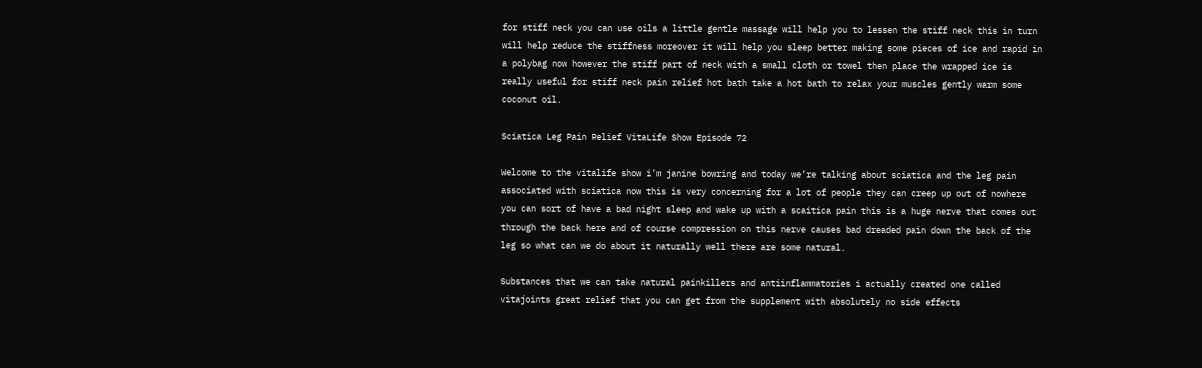for stiff neck you can use oils a little gentle massage will help you to lessen the stiff neck this in turn will help reduce the stiffness moreover it will help you sleep better making some pieces of ice and rapid in a polybag now however the stiff part of neck with a small cloth or towel then place the wrapped ice is really useful for stiff neck pain relief hot bath take a hot bath to relax your muscles gently warm some coconut oil.

Sciatica Leg Pain Relief VitaLife Show Episode 72

Welcome to the vitalife show i’m janine bowring and today we’re talking about sciatica and the leg pain associated with sciatica now this is very concerning for a lot of people they can creep up out of nowhere you can sort of have a bad night sleep and wake up with a scaitica pain this is a huge nerve that comes out through the back here and of course compression on this nerve causes bad dreaded pain down the back of the leg so what can we do about it naturally well there are some natural.

Substances that we can take natural painkillers and antiinflammatories i actually created one called vitajoints great relief that you can get from the supplement with absolutely no side effects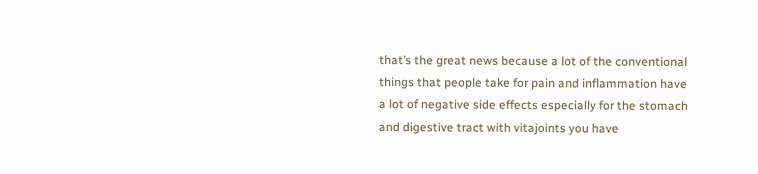that’s the great news because a lot of the conventional things that people take for pain and inflammation have a lot of negative side effects especially for the stomach and digestive tract with vitajoints you have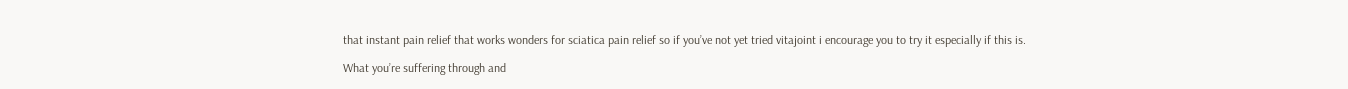that instant pain relief that works wonders for sciatica pain relief so if you’ve not yet tried vitajoint i encourage you to try it especially if this is.

What you’re suffering through and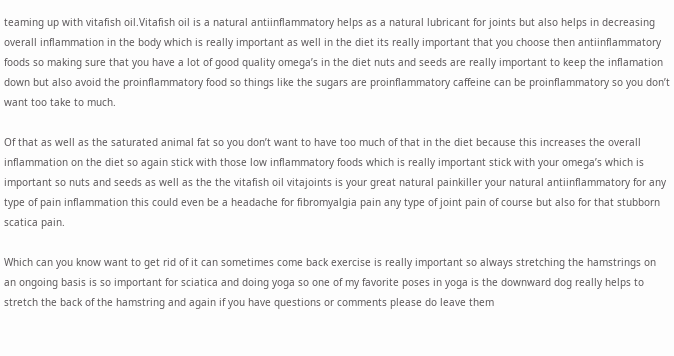teaming up with vitafish oil.Vitafish oil is a natural antiinflammatory helps as a natural lubricant for joints but also helps in decreasing overall inflammation in the body which is really important as well in the diet its really important that you choose then antiinflammatory foods so making sure that you have a lot of good quality omega’s in the diet nuts and seeds are really important to keep the inflamation down but also avoid the proinflammatory food so things like the sugars are proinflammatory caffeine can be proinflammatory so you don’t want too take to much.

Of that as well as the saturated animal fat so you don’t want to have too much of that in the diet because this increases the overall inflammation on the diet so again stick with those low inflammatory foods which is really important stick with your omega’s which is important so nuts and seeds as well as the the vitafish oil vitajoints is your great natural painkiller your natural antiinflammatory for any type of pain inflammation this could even be a headache for fibromyalgia pain any type of joint pain of course but also for that stubborn scatica pain.

Which can you know want to get rid of it can sometimes come back exercise is really important so always stretching the hamstrings on an ongoing basis is so important for sciatica and doing yoga so one of my favorite poses in yoga is the downward dog really helps to stretch the back of the hamstring and again if you have questions or comments please do leave them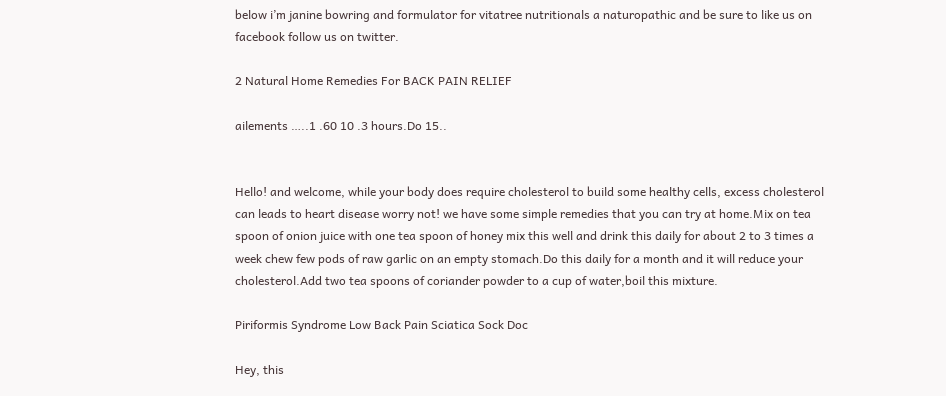below i’m janine bowring and formulator for vitatree nutritionals a naturopathic and be sure to like us on facebook follow us on twitter.

2 Natural Home Remedies For BACK PAIN RELIEF

ailements …..1 .60 10 .3 hours.Do 15..


Hello! and welcome, while your body does require cholesterol to build some healthy cells, excess cholesterol can leads to heart disease worry not! we have some simple remedies that you can try at home.Mix on tea spoon of onion juice with one tea spoon of honey mix this well and drink this daily for about 2 to 3 times a week chew few pods of raw garlic on an empty stomach.Do this daily for a month and it will reduce your cholesterol.Add two tea spoons of coriander powder to a cup of water,boil this mixture.

Piriformis Syndrome Low Back Pain Sciatica Sock Doc

Hey, this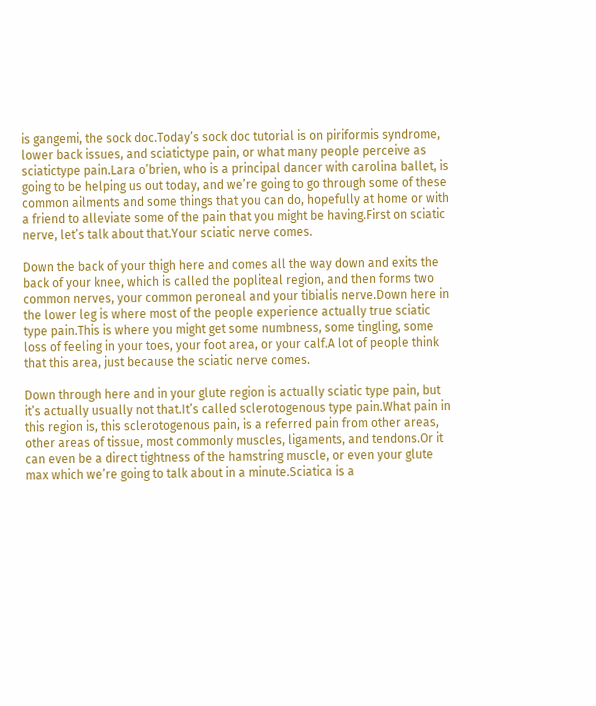is gangemi, the sock doc.Today’s sock doc tutorial is on piriformis syndrome, lower back issues, and sciatictype pain, or what many people perceive as sciatictype pain.Lara o’brien, who is a principal dancer with carolina ballet, is going to be helping us out today, and we’re going to go through some of these common ailments and some things that you can do, hopefully at home or with a friend to alleviate some of the pain that you might be having.First on sciatic nerve, let’s talk about that.Your sciatic nerve comes.

Down the back of your thigh here and comes all the way down and exits the back of your knee, which is called the popliteal region, and then forms two common nerves, your common peroneal and your tibialis nerve.Down here in the lower leg is where most of the people experience actually true sciatic type pain.This is where you might get some numbness, some tingling, some loss of feeling in your toes, your foot area, or your calf.A lot of people think that this area, just because the sciatic nerve comes.

Down through here and in your glute region is actually sciatic type pain, but it’s actually usually not that.It’s called sclerotogenous type pain.What pain in this region is, this sclerotogenous pain, is a referred pain from other areas, other areas of tissue, most commonly muscles, ligaments, and tendons.Or it can even be a direct tightness of the hamstring muscle, or even your glute max which we’re going to talk about in a minute.Sciatica is a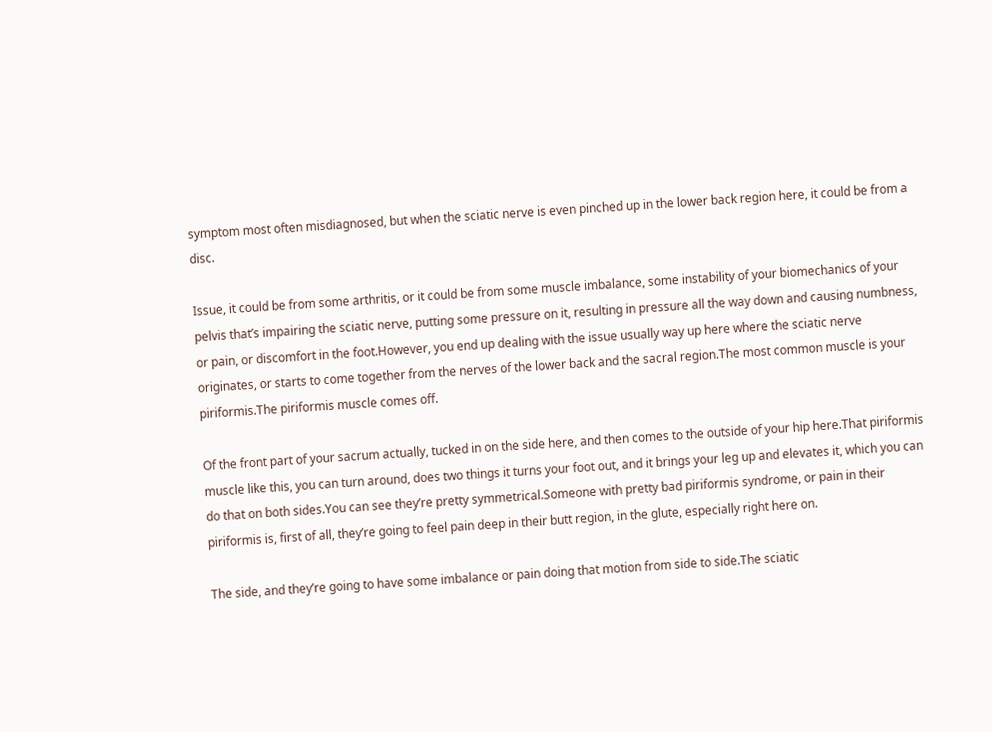symptom most often misdiagnosed, but when the sciatic nerve is even pinched up in the lower back region here, it could be from a disc.

Issue, it could be from some arthritis, or it could be from some muscle imbalance, some instability of your biomechanics of your pelvis that’s impairing the sciatic nerve, putting some pressure on it, resulting in pressure all the way down and causing numbness, or pain, or discomfort in the foot.However, you end up dealing with the issue usually way up here where the sciatic nerve originates, or starts to come together from the nerves of the lower back and the sacral region.The most common muscle is your piriformis.The piriformis muscle comes off.

Of the front part of your sacrum actually, tucked in on the side here, and then comes to the outside of your hip here.That piriformis muscle like this, you can turn around, does two things it turns your foot out, and it brings your leg up and elevates it, which you can do that on both sides.You can see they’re pretty symmetrical.Someone with pretty bad piriformis syndrome, or pain in their piriformis is, first of all, they’re going to feel pain deep in their butt region, in the glute, especially right here on.

The side, and they’re going to have some imbalance or pain doing that motion from side to side.The sciatic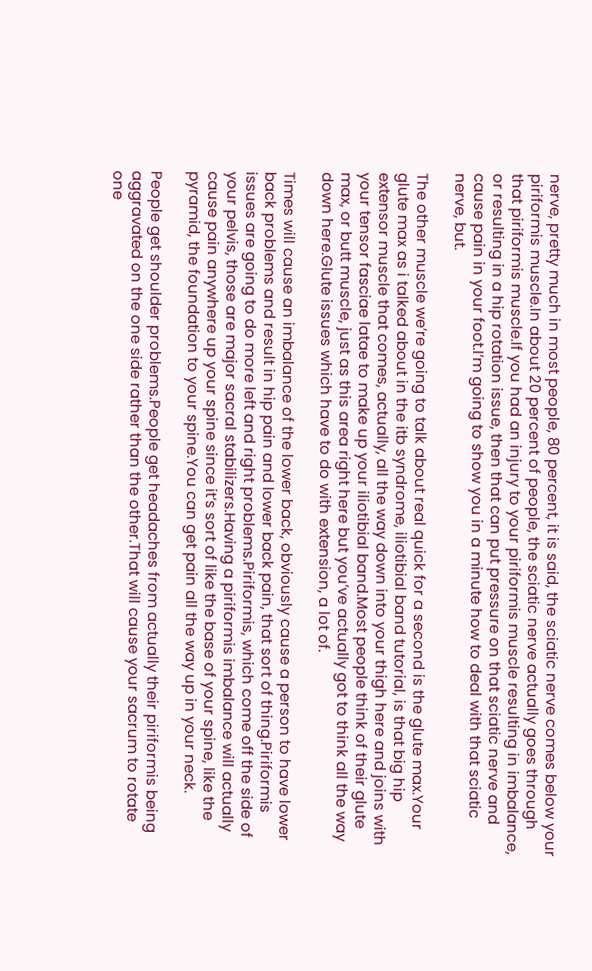nerve, pretty much in most people, 80 percent, it is said, the sciatic nerve comes below your piriformis muscle.In about 20 percent of people, the sciatic nerve actually goes through that piriformis muscle.If you had an injury to your piriformis muscle resulting in imbalance, or resulting in a hip rotation issue, then that can put pressure on that sciatic nerve and cause pain in your foot.I’m going to show you in a minute how to deal with that sciatic nerve, but.

The other muscle we’re going to talk about real quick for a second is the glute max.Your glute max as i talked about in the itb syndrome, iliotibial band tutorial, is that big hip extensor muscle that comes, actually, all the way down into your thigh here and joins with your tensor fasciae latae to make up your iliotibial band.Most people think of their glute max, or butt muscle, just as this area right here but you’ve actually got to think all the way down here.Glute issues which have to do with extension, a lot of.

Times will cause an imbalance of the lower back, obviously cause a person to have lower back problems and result in hip pain and lower back pain, that sort of thing.Piriformis issues are going to do more left and right problems.Piriformis, which come off the side of your pelvis, those are major sacral stabilizers.Having a piriformis imbalance will actually cause pain anywhere up your spine since it’s sort of like the base of your spine, like the pyramid, the foundation to your spine.You can get pain all the way up in your neck.

People get shoulder problems.People get headaches from actually their piriformis being aggravated on the one side rather than the other.That will cause your sacrum to rotate one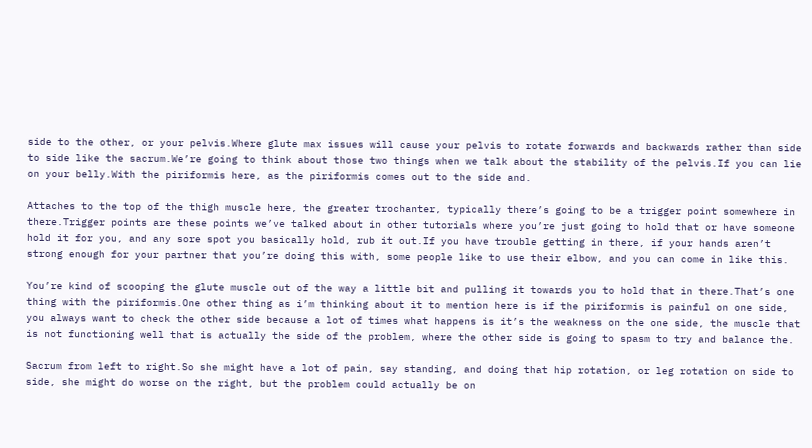side to the other, or your pelvis.Where glute max issues will cause your pelvis to rotate forwards and backwards rather than side to side like the sacrum.We’re going to think about those two things when we talk about the stability of the pelvis.If you can lie on your belly.With the piriformis here, as the piriformis comes out to the side and.

Attaches to the top of the thigh muscle here, the greater trochanter, typically there’s going to be a trigger point somewhere in there.Trigger points are these points we’ve talked about in other tutorials where you’re just going to hold that or have someone hold it for you, and any sore spot you basically hold, rub it out.If you have trouble getting in there, if your hands aren’t strong enough for your partner that you’re doing this with, some people like to use their elbow, and you can come in like this.

You’re kind of scooping the glute muscle out of the way a little bit and pulling it towards you to hold that in there.That’s one thing with the piriformis.One other thing as i’m thinking about it to mention here is if the piriformis is painful on one side, you always want to check the other side because a lot of times what happens is it’s the weakness on the one side, the muscle that is not functioning well that is actually the side of the problem, where the other side is going to spasm to try and balance the.

Sacrum from left to right.So she might have a lot of pain, say standing, and doing that hip rotation, or leg rotation on side to side, she might do worse on the right, but the problem could actually be on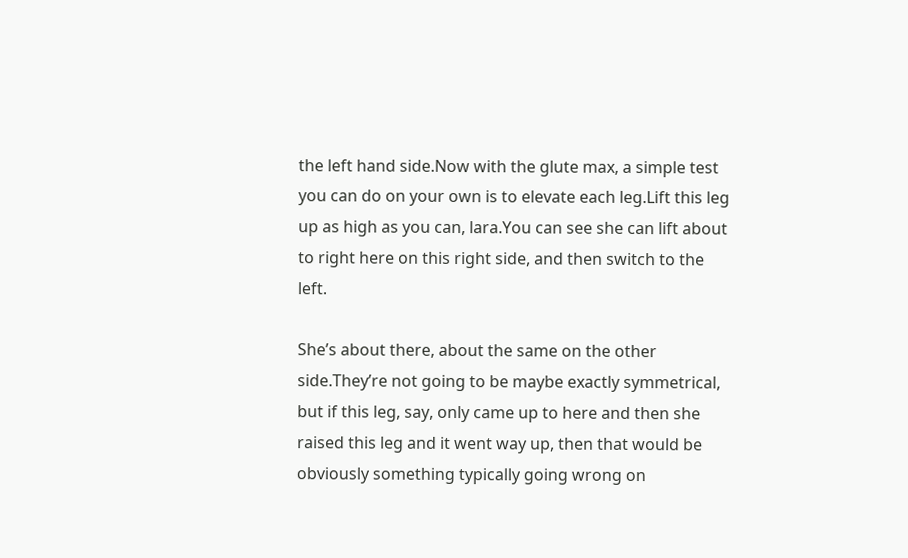the left hand side.Now with the glute max, a simple test you can do on your own is to elevate each leg.Lift this leg up as high as you can, lara.You can see she can lift about to right here on this right side, and then switch to the left.

She’s about there, about the same on the other side.They’re not going to be maybe exactly symmetrical, but if this leg, say, only came up to here and then she raised this leg and it went way up, then that would be obviously something typically going wrong on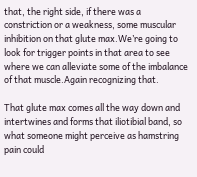that, the right side, if there was a constriction or a weakness, some muscular inhibition on that glute max.We’re going to look for trigger points in that area to see where we can alleviate some of the imbalance of that muscle.Again recognizing that.

That glute max comes all the way down and intertwines and forms that iliotibial band, so what someone might perceive as hamstring pain could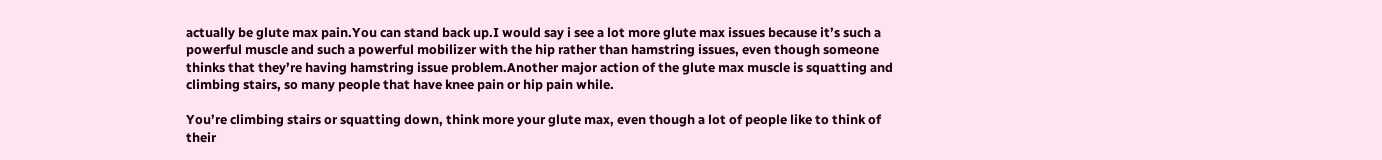actually be glute max pain.You can stand back up.I would say i see a lot more glute max issues because it’s such a powerful muscle and such a powerful mobilizer with the hip rather than hamstring issues, even though someone thinks that they’re having hamstring issue problem.Another major action of the glute max muscle is squatting and climbing stairs, so many people that have knee pain or hip pain while.

You’re climbing stairs or squatting down, think more your glute max, even though a lot of people like to think of their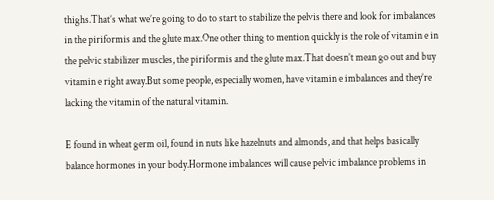thighs.That’s what we’re going to do to start to stabilize the pelvis there and look for imbalances in the piriformis and the glute max.One other thing to mention quickly is the role of vitamin e in the pelvic stabilizer muscles, the piriformis and the glute max.That doesn’t mean go out and buy vitamin e right away.But some people, especially women, have vitamin e imbalances and they’re lacking the vitamin of the natural vitamin.

E found in wheat germ oil, found in nuts like hazelnuts and almonds, and that helps basically balance hormones in your body.Hormone imbalances will cause pelvic imbalance problems in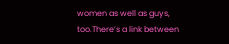women as well as guys, too.There’s a link between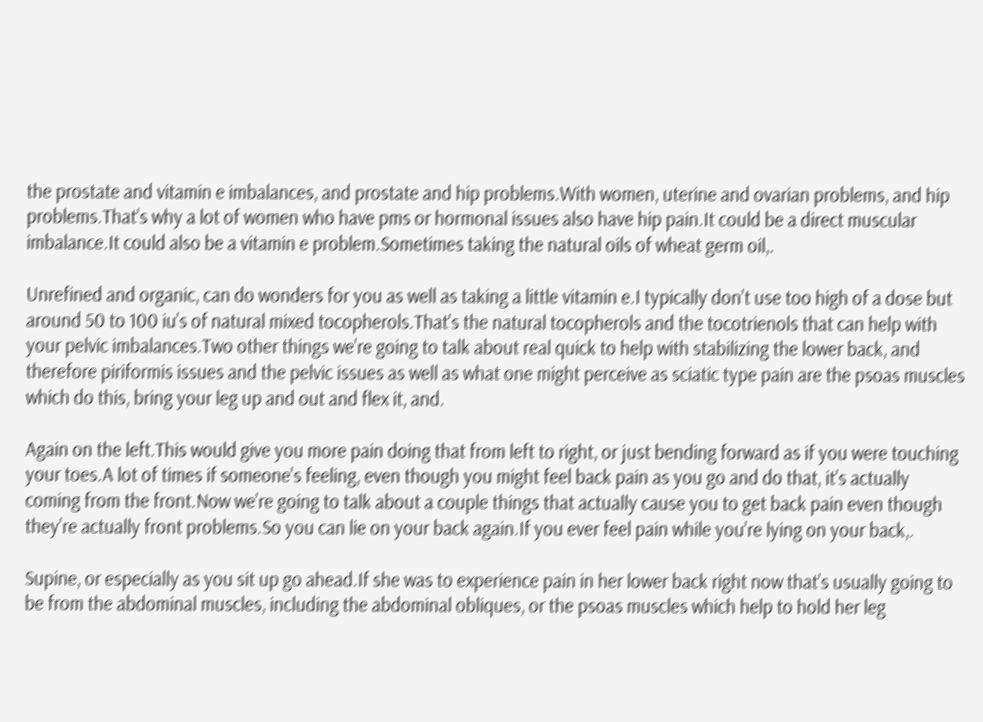the prostate and vitamin e imbalances, and prostate and hip problems.With women, uterine and ovarian problems, and hip problems.That’s why a lot of women who have pms or hormonal issues also have hip pain.It could be a direct muscular imbalance.It could also be a vitamin e problem.Sometimes taking the natural oils of wheat germ oil,.

Unrefined and organic, can do wonders for you as well as taking a little vitamin e.I typically don’t use too high of a dose but around 50 to 100 iu’s of natural mixed tocopherols.That’s the natural tocopherols and the tocotrienols that can help with your pelvic imbalances.Two other things we’re going to talk about real quick to help with stabilizing the lower back, and therefore piriformis issues and the pelvic issues as well as what one might perceive as sciatic type pain are the psoas muscles which do this, bring your leg up and out and flex it, and.

Again on the left.This would give you more pain doing that from left to right, or just bending forward as if you were touching your toes.A lot of times if someone’s feeling, even though you might feel back pain as you go and do that, it’s actually coming from the front.Now we’re going to talk about a couple things that actually cause you to get back pain even though they’re actually front problems.So you can lie on your back again.If you ever feel pain while you’re lying on your back,.

Supine, or especially as you sit up go ahead.If she was to experience pain in her lower back right now that’s usually going to be from the abdominal muscles, including the abdominal obliques, or the psoas muscles which help to hold her leg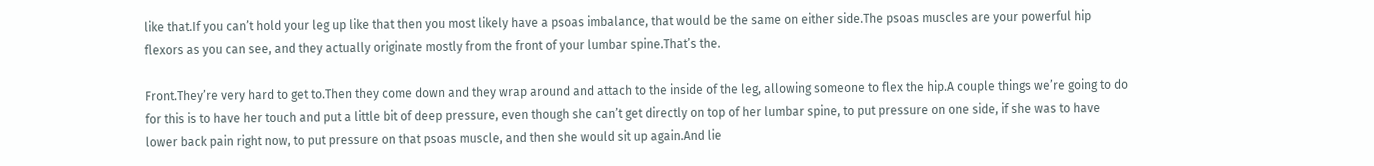like that.If you can’t hold your leg up like that then you most likely have a psoas imbalance, that would be the same on either side.The psoas muscles are your powerful hip flexors as you can see, and they actually originate mostly from the front of your lumbar spine.That’s the.

Front.They’re very hard to get to.Then they come down and they wrap around and attach to the inside of the leg, allowing someone to flex the hip.A couple things we’re going to do for this is to have her touch and put a little bit of deep pressure, even though she can’t get directly on top of her lumbar spine, to put pressure on one side, if she was to have lower back pain right now, to put pressure on that psoas muscle, and then she would sit up again.And lie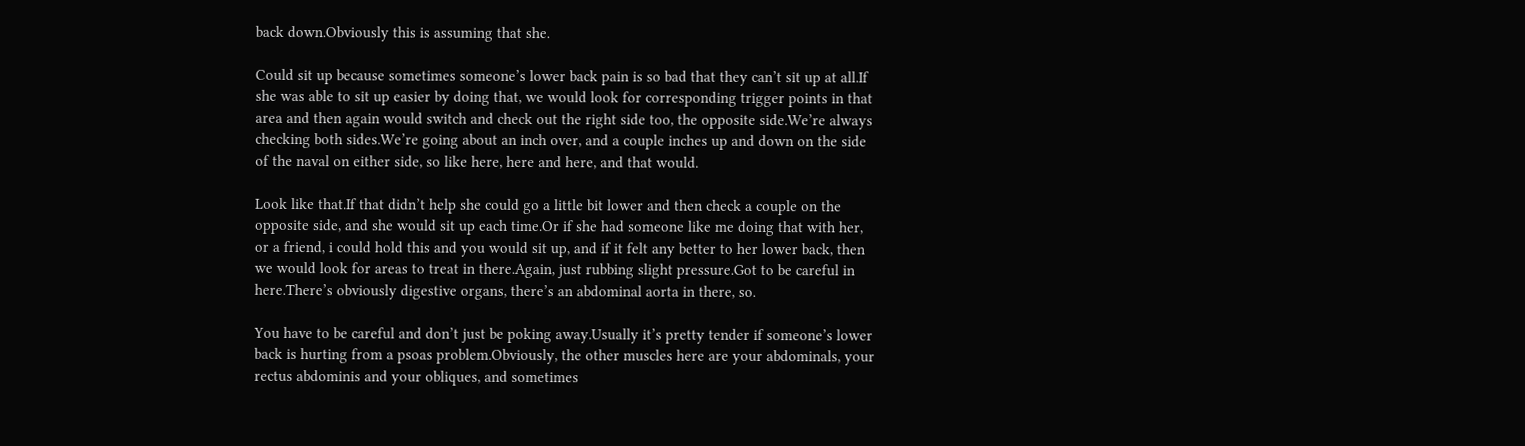back down.Obviously this is assuming that she.

Could sit up because sometimes someone’s lower back pain is so bad that they can’t sit up at all.If she was able to sit up easier by doing that, we would look for corresponding trigger points in that area and then again would switch and check out the right side too, the opposite side.We’re always checking both sides.We’re going about an inch over, and a couple inches up and down on the side of the naval on either side, so like here, here and here, and that would.

Look like that.If that didn’t help she could go a little bit lower and then check a couple on the opposite side, and she would sit up each time.Or if she had someone like me doing that with her, or a friend, i could hold this and you would sit up, and if it felt any better to her lower back, then we would look for areas to treat in there.Again, just rubbing slight pressure.Got to be careful in here.There’s obviously digestive organs, there’s an abdominal aorta in there, so.

You have to be careful and don’t just be poking away.Usually it’s pretty tender if someone’s lower back is hurting from a psoas problem.Obviously, the other muscles here are your abdominals, your rectus abdominis and your obliques, and sometimes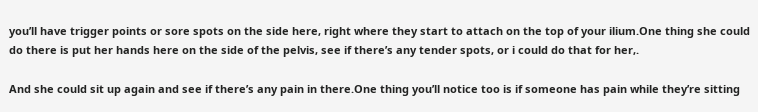you’ll have trigger points or sore spots on the side here, right where they start to attach on the top of your ilium.One thing she could do there is put her hands here on the side of the pelvis, see if there’s any tender spots, or i could do that for her,.

And she could sit up again and see if there’s any pain in there.One thing you’ll notice too is if someone has pain while they’re sitting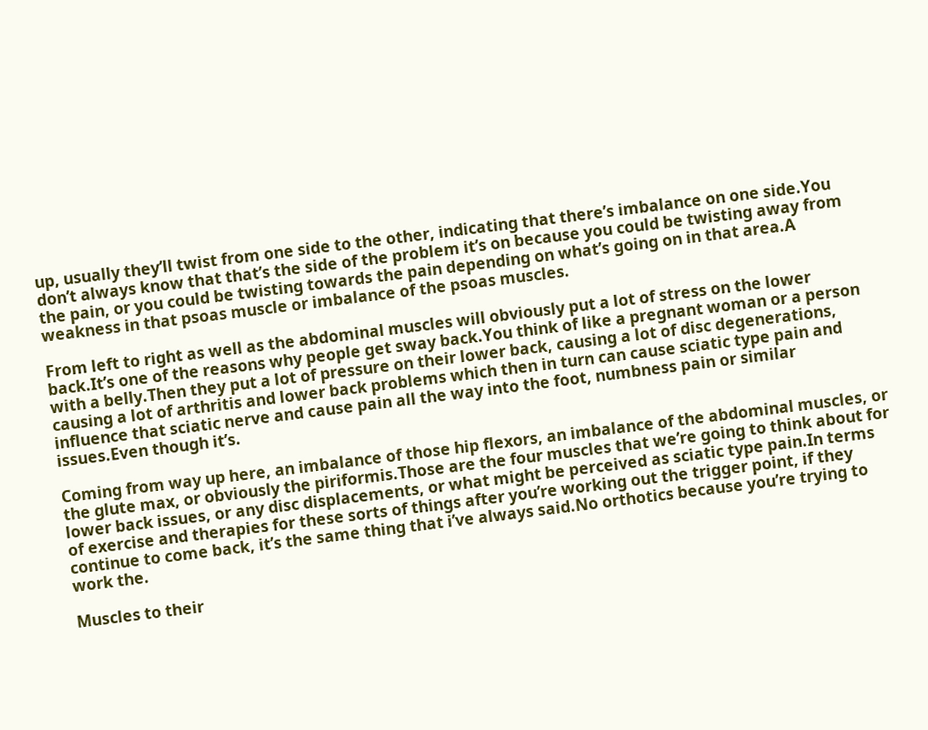up, usually they’ll twist from one side to the other, indicating that there’s imbalance on one side.You don’t always know that that’s the side of the problem it’s on because you could be twisting away from the pain, or you could be twisting towards the pain depending on what’s going on in that area.A weakness in that psoas muscle or imbalance of the psoas muscles.

From left to right as well as the abdominal muscles will obviously put a lot of stress on the lower back.It’s one of the reasons why people get sway back.You think of like a pregnant woman or a person with a belly.Then they put a lot of pressure on their lower back, causing a lot of disc degenerations, causing a lot of arthritis and lower back problems which then in turn can cause sciatic type pain and influence that sciatic nerve and cause pain all the way into the foot, numbness pain or similar issues.Even though it’s.

Coming from way up here, an imbalance of those hip flexors, an imbalance of the abdominal muscles, or the glute max, or obviously the piriformis.Those are the four muscles that we’re going to think about for lower back issues, or any disc displacements, or what might be perceived as sciatic type pain.In terms of exercise and therapies for these sorts of things after you’re working out the trigger point, if they continue to come back, it’s the same thing that i’ve always said.No orthotics because you’re trying to work the.

Muscles to their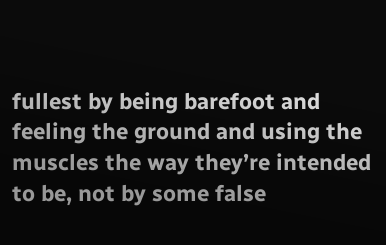fullest by being barefoot and feeling the ground and using the muscles the way they’re intended to be, not by some false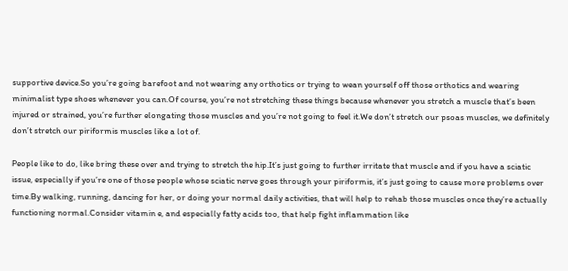supportive device.So you’re going barefoot and not wearing any orthotics or trying to wean yourself off those orthotics and wearing minimalist type shoes whenever you can.Of course, you’re not stretching these things because whenever you stretch a muscle that’s been injured or strained, you’re further elongating those muscles and you’re not going to feel it.We don’t stretch our psoas muscles, we definitely don’t stretch our piriformis muscles like a lot of.

People like to do, like bring these over and trying to stretch the hip.It’s just going to further irritate that muscle and if you have a sciatic issue, especially if you’re one of those people whose sciatic nerve goes through your piriformis, it’s just going to cause more problems over time.By walking, running, dancing for her, or doing your normal daily activities, that will help to rehab those muscles once they’re actually functioning normal.Consider vitamin e, and especially fatty acids too, that help fight inflammation like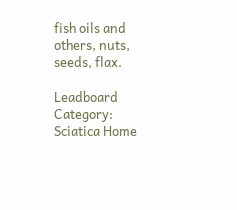fish oils and others, nuts, seeds, flax.

Leadboard Category: Sciatica Home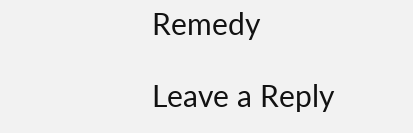Remedy

Leave a Reply